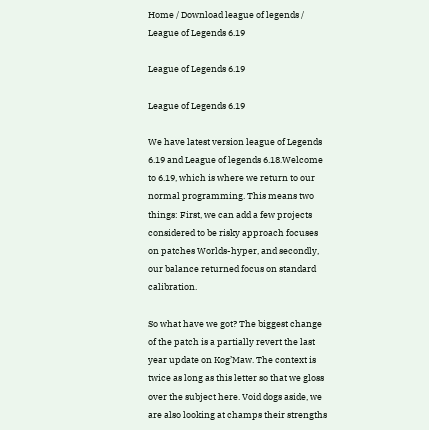Home / Download league of legends / League of Legends 6.19

League of Legends 6.19

League of Legends 6.19

We have latest version league of Legends 6.19 and League of legends 6.18.Welcome to 6.19, which is where we return to our normal programming. This means two things: First, we can add a few projects considered to be risky approach focuses on patches Worlds-hyper, and secondly, our balance returned focus on standard calibration.

So what have we got? The biggest change of the patch is a partially revert the last year update on Kog’Maw. The context is twice as long as this letter so that we gloss over the subject here. Void dogs aside, we are also looking at champs their strengths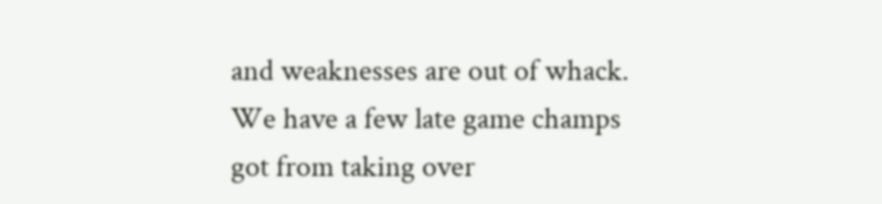and weaknesses are out of whack. We have a few late game champs got from taking over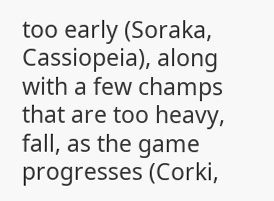too early (Soraka, Cassiopeia), along with a few champs that are too heavy, fall, as the game progresses (Corki,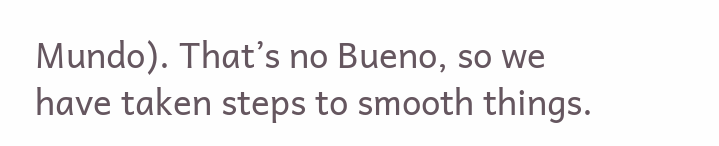Mundo). That’s no Bueno, so we have taken steps to smooth things.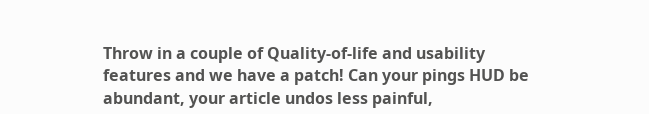Throw in a couple of Quality-of-life and usability features and we have a patch! Can your pings HUD be abundant, your article undos less painful,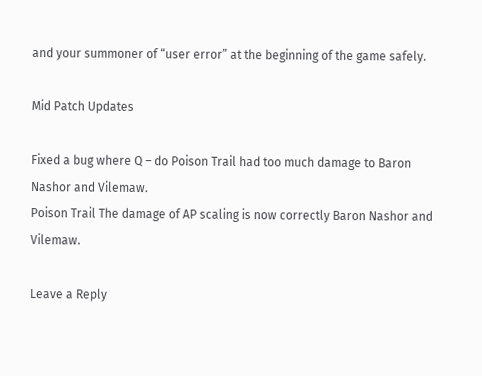and your summoner of “user error” at the beginning of the game safely.

Mid Patch Updates

Fixed a bug where Q – do Poison Trail had too much damage to Baron Nashor and Vilemaw.
Poison Trail The damage of AP scaling is now correctly Baron Nashor and Vilemaw.

Leave a Reply